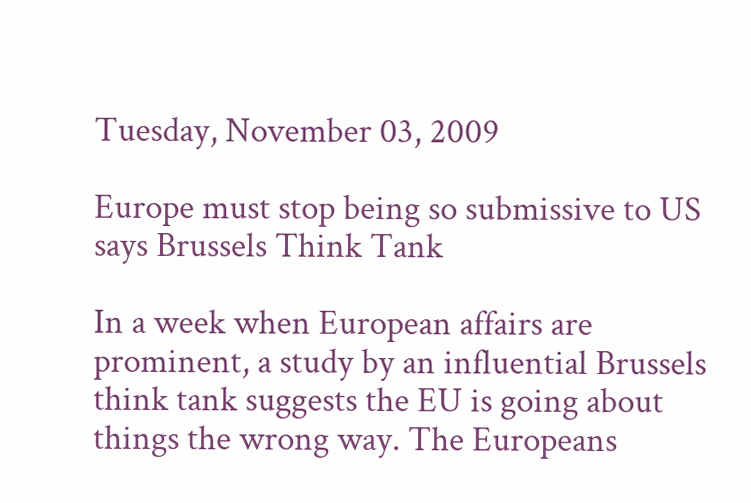Tuesday, November 03, 2009

Europe must stop being so submissive to US says Brussels Think Tank

In a week when European affairs are prominent, a study by an influential Brussels think tank suggests the EU is going about things the wrong way. The Europeans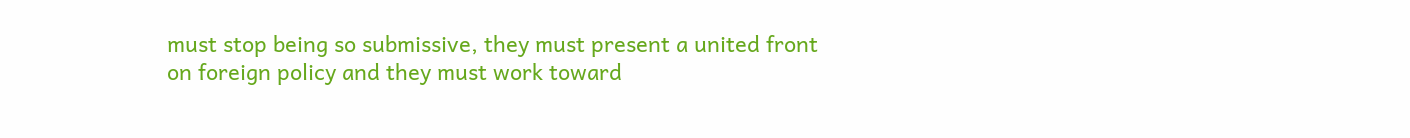must stop being so submissive, they must present a united front on foreign policy and they must work toward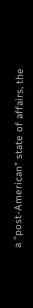a "post-American" state of affairs, the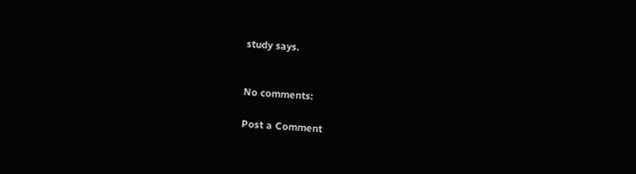study says.


No comments:

Post a Comment